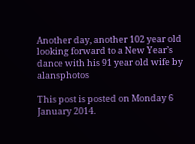Another day, another 102 year old looking forward to a New Year’s dance with his 91 year old wife by alansphotos

This post is posted on Monday 6 January 2014.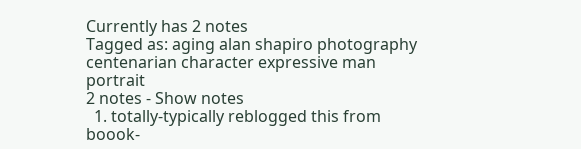Currently has 2 notes
Tagged as: aging alan shapiro photography centenarian character expressive man portrait
2 notes - Show notes
  1. totally-typically reblogged this from boook-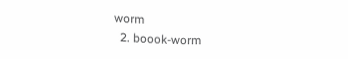worm
  2. boook-worm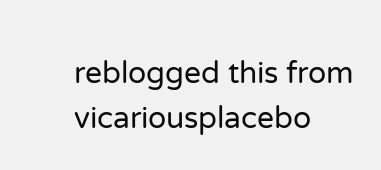reblogged this from vicariousplacebo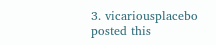3. vicariousplacebo posted this